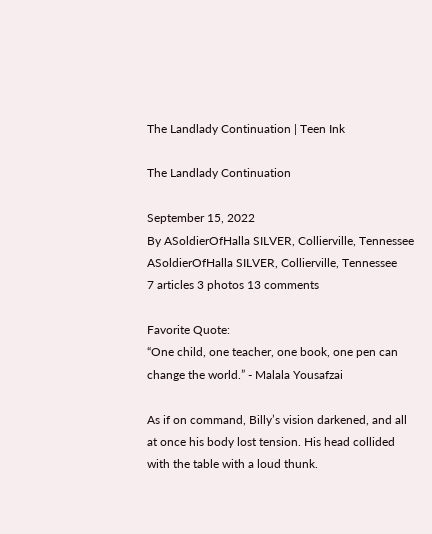The Landlady Continuation | Teen Ink

The Landlady Continuation

September 15, 2022
By ASoldierOfHalla SILVER, Collierville, Tennessee
ASoldierOfHalla SILVER, Collierville, Tennessee
7 articles 3 photos 13 comments

Favorite Quote:
“One child, one teacher, one book, one pen can change the world.” - Malala Yousafzai

As if on command, Billy’s vision darkened, and all at once his body lost tension. His head collided with the table with a loud thunk.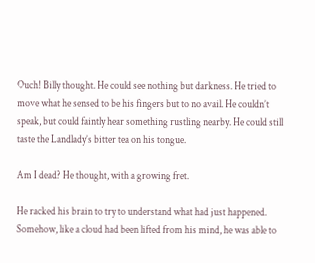Ouch! Billy thought. He could see nothing but darkness. He tried to move what he sensed to be his fingers but to no avail. He couldn’t speak, but could faintly hear something rustling nearby. He could still taste the Landlady’s bitter tea on his tongue.

Am I dead? He thought, with a growing fret.

He racked his brain to try to understand what had just happened. Somehow, like a cloud had been lifted from his mind, he was able to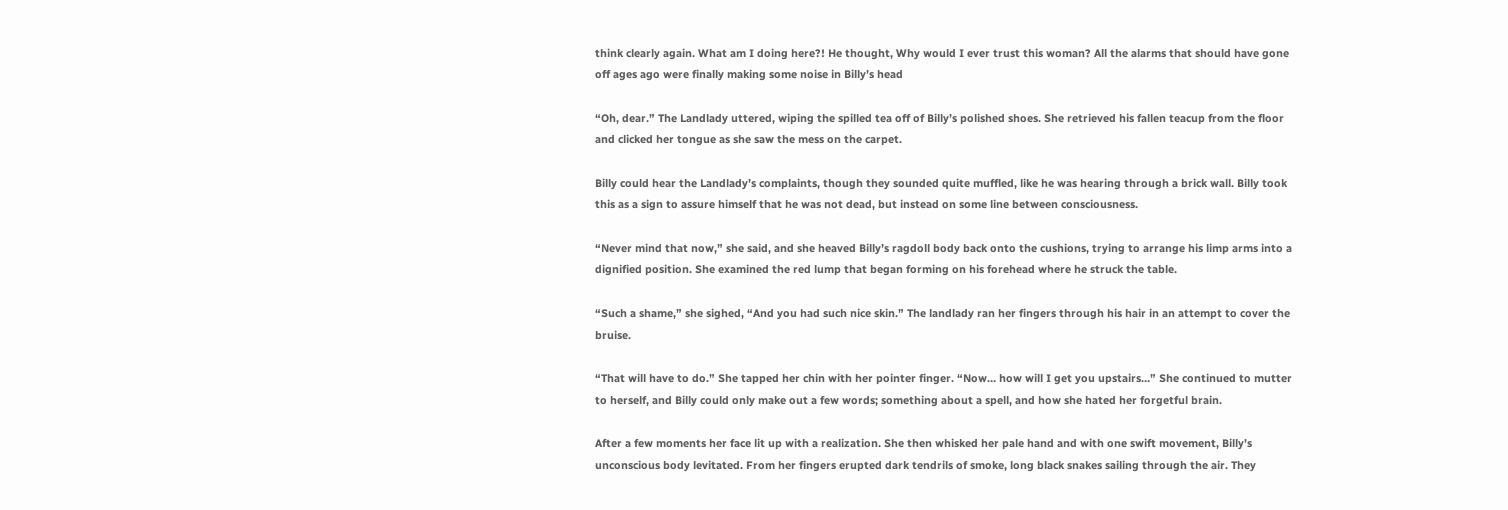think clearly again. What am I doing here?! He thought, Why would I ever trust this woman? All the alarms that should have gone off ages ago were finally making some noise in Billy’s head

“Oh, dear.” The Landlady uttered, wiping the spilled tea off of Billy’s polished shoes. She retrieved his fallen teacup from the floor and clicked her tongue as she saw the mess on the carpet.

Billy could hear the Landlady’s complaints, though they sounded quite muffled, like he was hearing through a brick wall. Billy took this as a sign to assure himself that he was not dead, but instead on some line between consciousness.

“Never mind that now,” she said, and she heaved Billy’s ragdoll body back onto the cushions, trying to arrange his limp arms into a dignified position. She examined the red lump that began forming on his forehead where he struck the table.

“Such a shame,” she sighed, “And you had such nice skin.” The landlady ran her fingers through his hair in an attempt to cover the bruise.

“That will have to do.” She tapped her chin with her pointer finger. “Now… how will I get you upstairs…” She continued to mutter to herself, and Billy could only make out a few words; something about a spell, and how she hated her forgetful brain.

After a few moments her face lit up with a realization. She then whisked her pale hand and with one swift movement, Billy’s unconscious body levitated. From her fingers erupted dark tendrils of smoke, long black snakes sailing through the air. They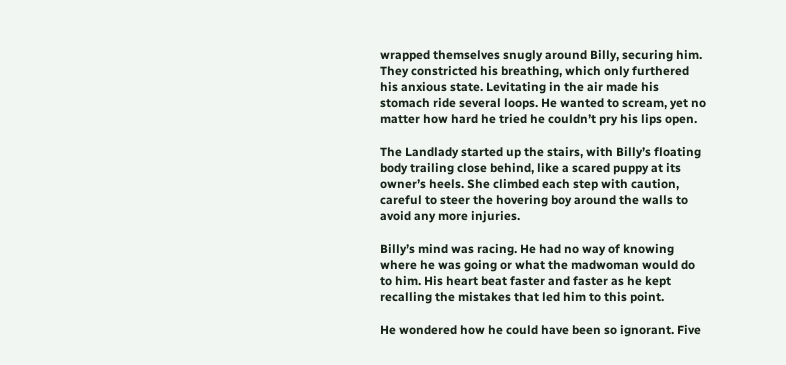wrapped themselves snugly around Billy, securing him. They constricted his breathing, which only furthered his anxious state. Levitating in the air made his stomach ride several loops. He wanted to scream, yet no matter how hard he tried he couldn’t pry his lips open.

The Landlady started up the stairs, with Billy’s floating body trailing close behind, like a scared puppy at its owner’s heels. She climbed each step with caution, careful to steer the hovering boy around the walls to avoid any more injuries.

Billy’s mind was racing. He had no way of knowing where he was going or what the madwoman would do to him. His heart beat faster and faster as he kept recalling the mistakes that led him to this point.

He wondered how he could have been so ignorant. Five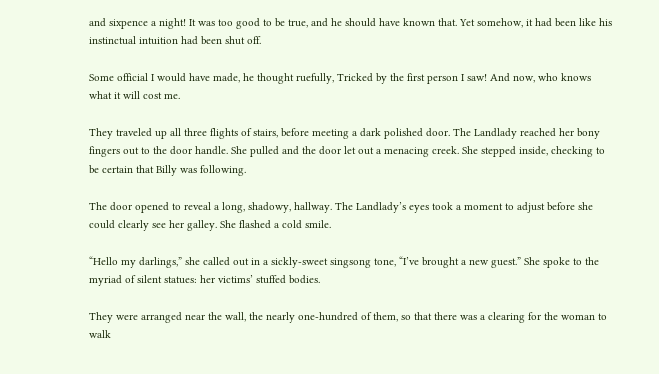and sixpence a night! It was too good to be true, and he should have known that. Yet somehow, it had been like his instinctual intuition had been shut off.

Some official I would have made, he thought ruefully, Tricked by the first person I saw! And now, who knows what it will cost me.

They traveled up all three flights of stairs, before meeting a dark polished door. The Landlady reached her bony fingers out to the door handle. She pulled and the door let out a menacing creek. She stepped inside, checking to be certain that Billy was following.

The door opened to reveal a long, shadowy, hallway. The Landlady’s eyes took a moment to adjust before she could clearly see her galley. She flashed a cold smile.

“Hello my darlings,” she called out in a sickly-sweet singsong tone, “I’ve brought a new guest.” She spoke to the myriad of silent statues: her victims’ stuffed bodies.

They were arranged near the wall, the nearly one-hundred of them, so that there was a clearing for the woman to walk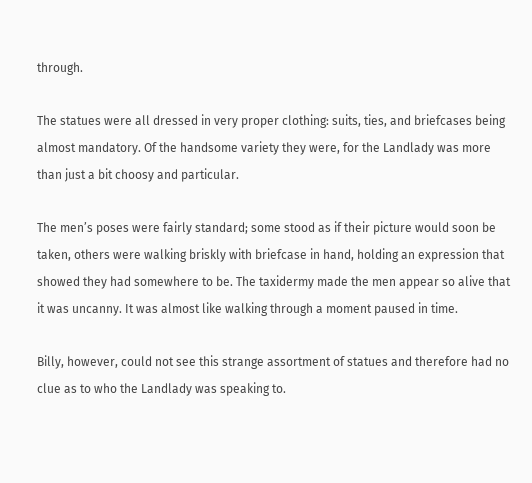through.

The statues were all dressed in very proper clothing: suits, ties, and briefcases being almost mandatory. Of the handsome variety they were, for the Landlady was more than just a bit choosy and particular.

The men’s poses were fairly standard; some stood as if their picture would soon be taken, others were walking briskly with briefcase in hand, holding an expression that showed they had somewhere to be. The taxidermy made the men appear so alive that it was uncanny. It was almost like walking through a moment paused in time.

Billy, however, could not see this strange assortment of statues and therefore had no clue as to who the Landlady was speaking to.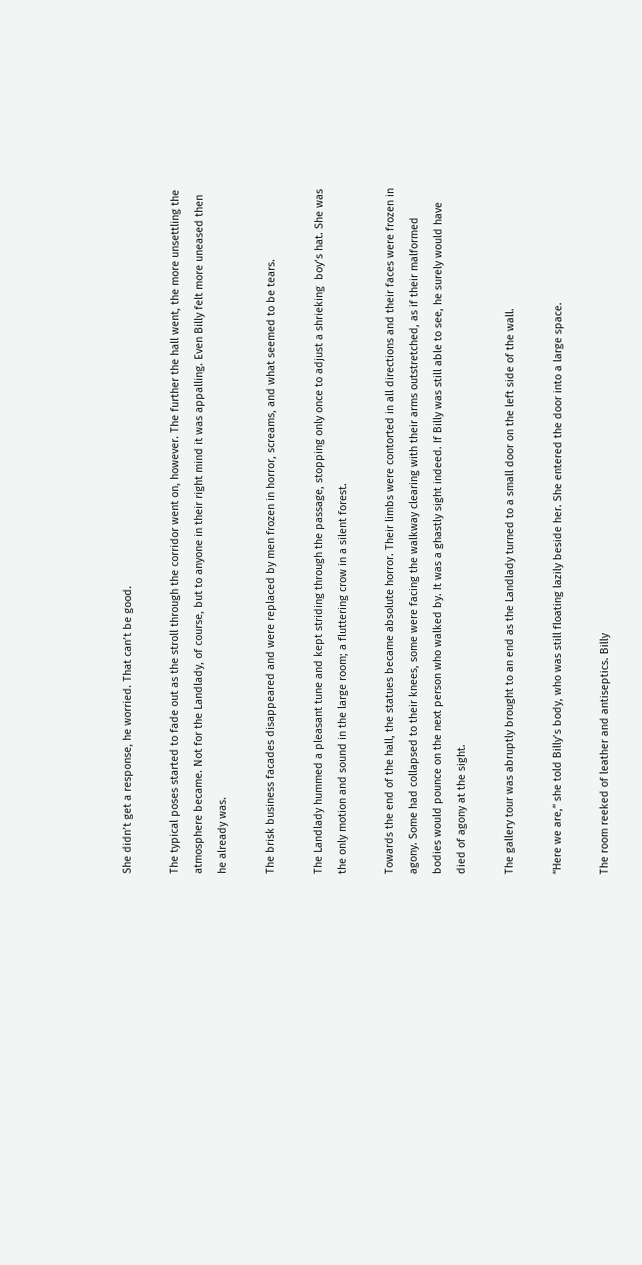She didn’t get a response, he worried. That can’t be good.

The typical poses started to fade out as the stroll through the corridor went on, however. The further the hall went, the more unsettling the atmosphere became. Not for the Landlady, of course, but to anyone in their right mind it was appalling. Even Billy felt more uneased then he already was.

The brisk business facades disappeared and were replaced by men frozen in horror, screams, and what seemed to be tears.

The Landlady hummed a pleasant tune and kept striding through the passage, stopping only once to adjust a shrieking  boy’s hat. She was the only motion and sound in the large room; a fluttering crow in a silent forest.

Towards the end of the hall, the statues became absolute horror. Their limbs were contorted in all directions and their faces were frozen in agony. Some had collapsed to their knees, some were facing the walkway clearing with their arms outstretched, as if their malformed bodies would pounce on the next person who walked by. It was a ghastly sight indeed. If Billy was still able to see, he surely would have died of agony at the sight.

The gallery tour was abruptly brought to an end as the Landlady turned to a small door on the left side of the wall.

“Here we are,” she told Billy’s body, who was still floating lazily beside her. She entered the door into a large space.

The room reeked of leather and antiseptics. Billy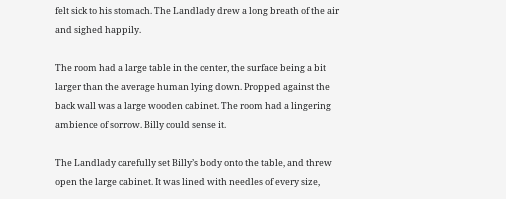felt sick to his stomach. The Landlady drew a long breath of the air and sighed happily.

The room had a large table in the center, the surface being a bit larger than the average human lying down. Propped against the back wall was a large wooden cabinet. The room had a lingering ambience of sorrow. Billy could sense it.

The Landlady carefully set Billy’s body onto the table, and threw open the large cabinet. It was lined with needles of every size,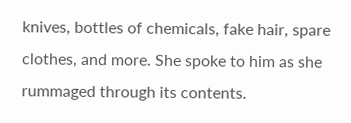knives, bottles of chemicals, fake hair, spare clothes, and more. She spoke to him as she rummaged through its contents.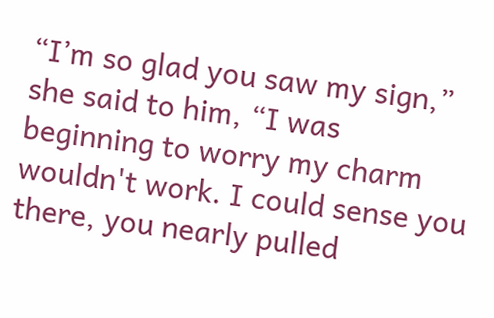“I’m so glad you saw my sign,” she said to him, “I was beginning to worry my charm wouldn't work. I could sense you there, you nearly pulled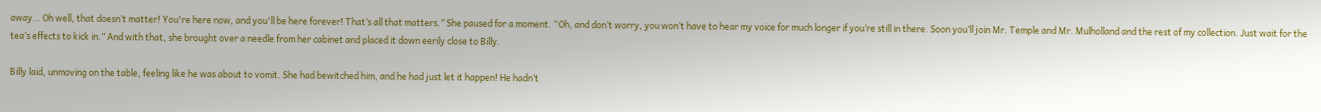away… Oh well, that doesn’t matter! You're here now, and you'll be here forever! That’s all that matters.” She paused for a moment. “Oh, and don’t worry, you won’t have to hear my voice for much longer if you’re still in there. Soon you’ll join Mr. Temple and Mr. Mulholland and the rest of my collection. Just wait for the tea’s effects to kick in.” And with that, she brought over a needle from her cabinet and placed it down eerily close to Billy.

Billy laid, unmoving on the table, feeling like he was about to vomit. She had bewitched him, and he had just let it happen! He hadn’t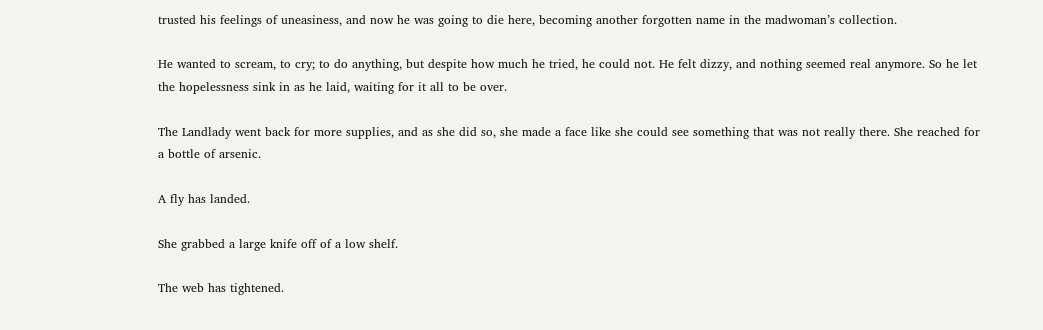trusted his feelings of uneasiness, and now he was going to die here, becoming another forgotten name in the madwoman’s collection.

He wanted to scream, to cry; to do anything, but despite how much he tried, he could not. He felt dizzy, and nothing seemed real anymore. So he let the hopelessness sink in as he laid, waiting for it all to be over.

The Landlady went back for more supplies, and as she did so, she made a face like she could see something that was not really there. She reached for a bottle of arsenic.

A fly has landed.

She grabbed a large knife off of a low shelf.

The web has tightened.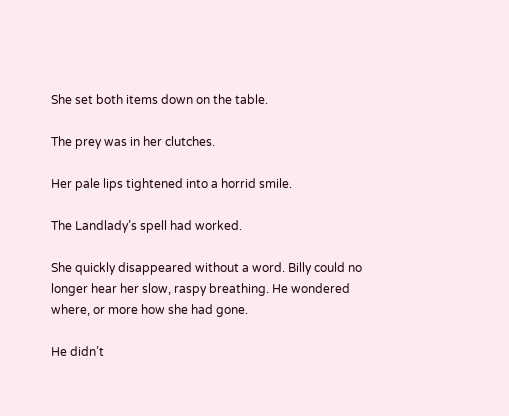She set both items down on the table.

The prey was in her clutches.

Her pale lips tightened into a horrid smile.

The Landlady’s spell had worked.

She quickly disappeared without a word. Billy could no longer hear her slow, raspy breathing. He wondered where, or more how she had gone.

He didn’t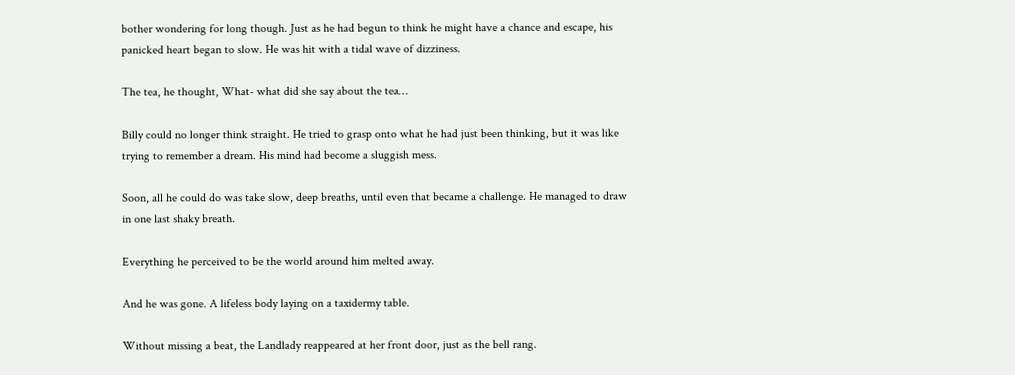bother wondering for long though. Just as he had begun to think he might have a chance and escape, his panicked heart began to slow. He was hit with a tidal wave of dizziness.

The tea, he thought, What- what did she say about the tea…

Billy could no longer think straight. He tried to grasp onto what he had just been thinking, but it was like trying to remember a dream. His mind had become a sluggish mess.

Soon, all he could do was take slow, deep breaths, until even that became a challenge. He managed to draw in one last shaky breath.

Everything he perceived to be the world around him melted away.

And he was gone. A lifeless body laying on a taxidermy table.

Without missing a beat, the Landlady reappeared at her front door, just as the bell rang.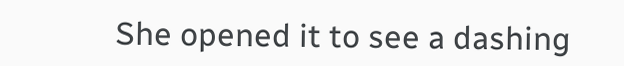She opened it to see a dashing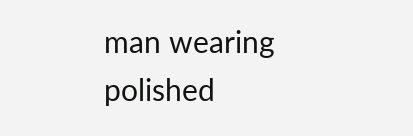man wearing polished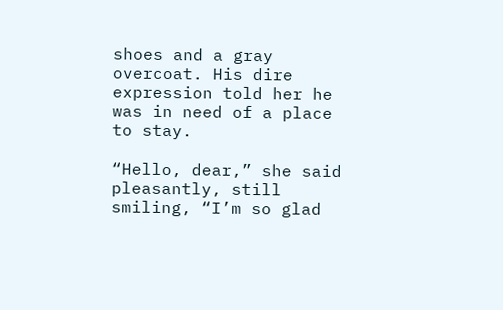shoes and a gray overcoat. His dire expression told her he was in need of a place to stay.

“Hello, dear,” she said pleasantly, still smiling, “I’m so glad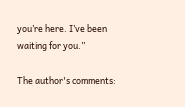you’re here. I’ve been waiting for you.”

The author's comments: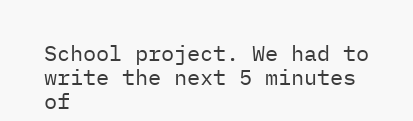School project. We had to write the next 5 minutes of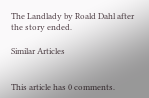The Landlady by Roald Dahl after the story ended.

Similar Articles


This article has 0 comments.